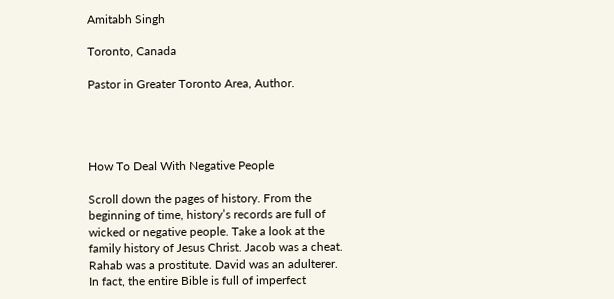Amitabh Singh

Toronto, Canada

Pastor in Greater Toronto Area, Author.




How To Deal With Negative People

Scroll down the pages of history. From the beginning of time, history’s records are full of wicked or negative people. Take a look at the family history of Jesus Christ. Jacob was a cheat. Rahab was a prostitute. David was an adulterer. In fact, the entire Bible is full of imperfect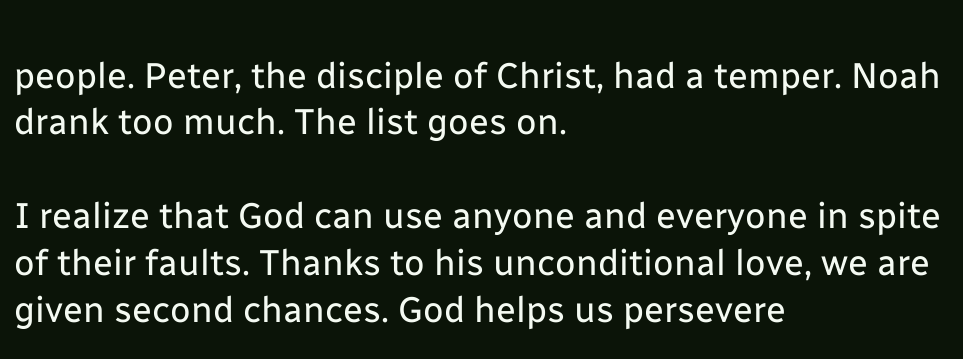people. Peter, the disciple of Christ, had a temper. Noah drank too much. The list goes on.

I realize that God can use anyone and everyone in spite of their faults. Thanks to his unconditional love, we are given second chances. God helps us persevere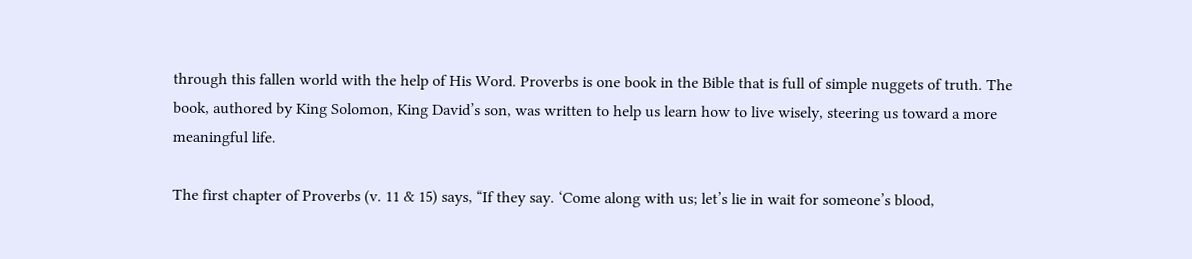through this fallen world with the help of His Word. Proverbs is one book in the Bible that is full of simple nuggets of truth. The book, authored by King Solomon, King David’s son, was written to help us learn how to live wisely, steering us toward a more meaningful life.

The first chapter of Proverbs (v. 11 & 15) says, “If they say. ‘Come along with us; let’s lie in wait for someone’s blood,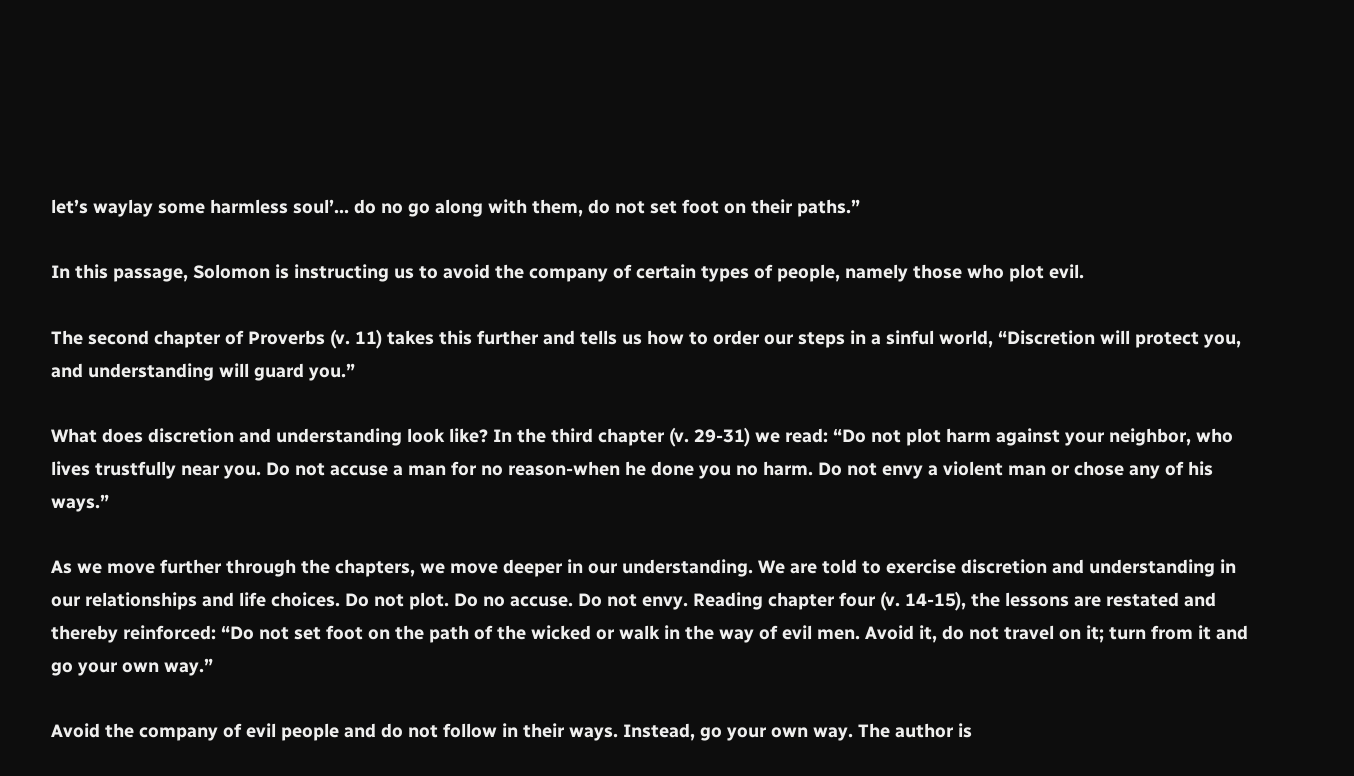let’s waylay some harmless soul’… do no go along with them, do not set foot on their paths.”

In this passage, Solomon is instructing us to avoid the company of certain types of people, namely those who plot evil.

The second chapter of Proverbs (v. 11) takes this further and tells us how to order our steps in a sinful world, “Discretion will protect you, and understanding will guard you.”

What does discretion and understanding look like? In the third chapter (v. 29-31) we read: “Do not plot harm against your neighbor, who lives trustfully near you. Do not accuse a man for no reason-when he done you no harm. Do not envy a violent man or chose any of his ways.”

As we move further through the chapters, we move deeper in our understanding. We are told to exercise discretion and understanding in our relationships and life choices. Do not plot. Do no accuse. Do not envy. Reading chapter four (v. 14-15), the lessons are restated and thereby reinforced: “Do not set foot on the path of the wicked or walk in the way of evil men. Avoid it, do not travel on it; turn from it and go your own way.”

Avoid the company of evil people and do not follow in their ways. Instead, go your own way. The author is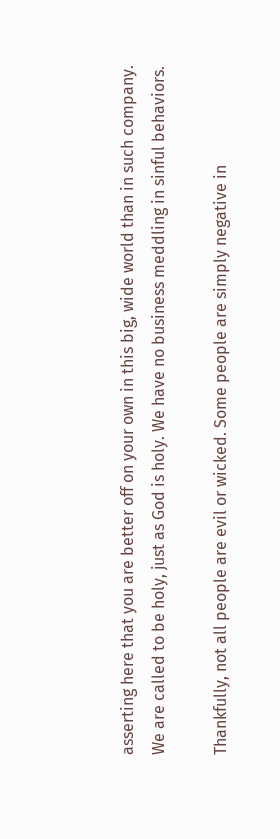asserting here that you are better off on your own in this big, wide world than in such company. We are called to be holy, just as God is holy. We have no business meddling in sinful behaviors.

Thankfully, not all people are evil or wicked. Some people are simply negative in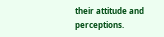their attitude and perceptions.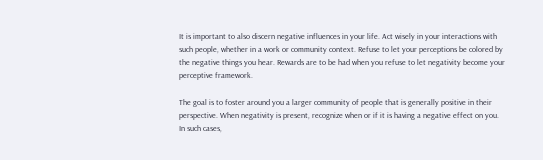It is important to also discern negative influences in your life. Act wisely in your interactions with such people, whether in a work or community context. Refuse to let your perceptions be colored by the negative things you hear. Rewards are to be had when you refuse to let negativity become your perceptive framework.

The goal is to foster around you a larger community of people that is generally positive in their perspective. When negativity is present, recognize when or if it is having a negative effect on you. In such cases,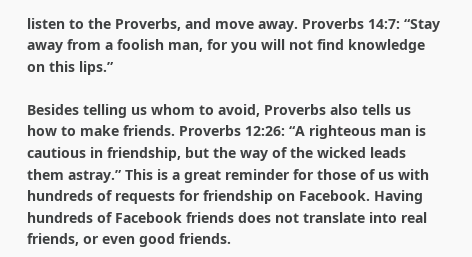listen to the Proverbs, and move away. Proverbs 14:7: “Stay away from a foolish man, for you will not find knowledge on this lips.”

Besides telling us whom to avoid, Proverbs also tells us how to make friends. Proverbs 12:26: “A righteous man is cautious in friendship, but the way of the wicked leads them astray.” This is a great reminder for those of us with hundreds of requests for friendship on Facebook. Having hundreds of Facebook friends does not translate into real friends, or even good friends.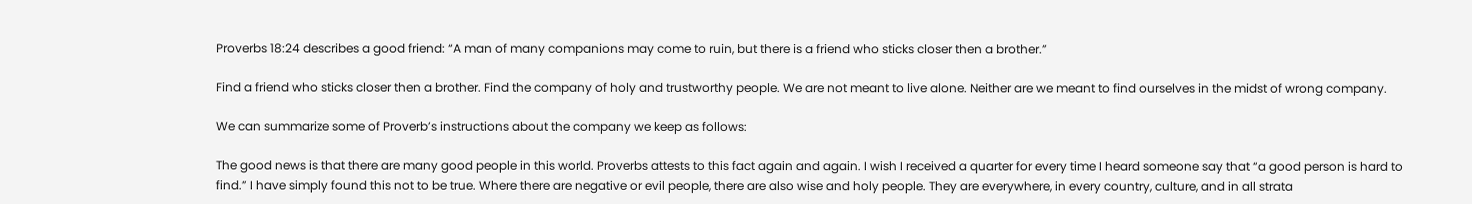Proverbs 18:24 describes a good friend: “A man of many companions may come to ruin, but there is a friend who sticks closer then a brother.”

Find a friend who sticks closer then a brother. Find the company of holy and trustworthy people. We are not meant to live alone. Neither are we meant to find ourselves in the midst of wrong company.

We can summarize some of Proverb’s instructions about the company we keep as follows:

The good news is that there are many good people in this world. Proverbs attests to this fact again and again. I wish I received a quarter for every time I heard someone say that “a good person is hard to find.” I have simply found this not to be true. Where there are negative or evil people, there are also wise and holy people. They are everywhere, in every country, culture, and in all strata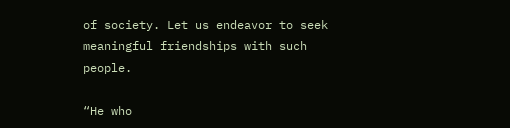of society. Let us endeavor to seek meaningful friendships with such people.

“He who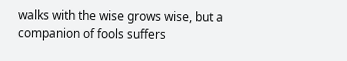walks with the wise grows wise, but a companion of fools suffers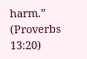harm.” (Proverbs 13:20)